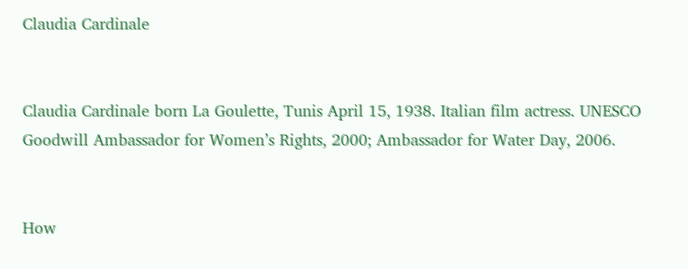Claudia Cardinale


Claudia Cardinale born La Goulette, Tunis April 15, 1938. Italian film actress. UNESCO Goodwill Ambassador for Women’s Rights, 2000; Ambassador for Water Day, 2006.


How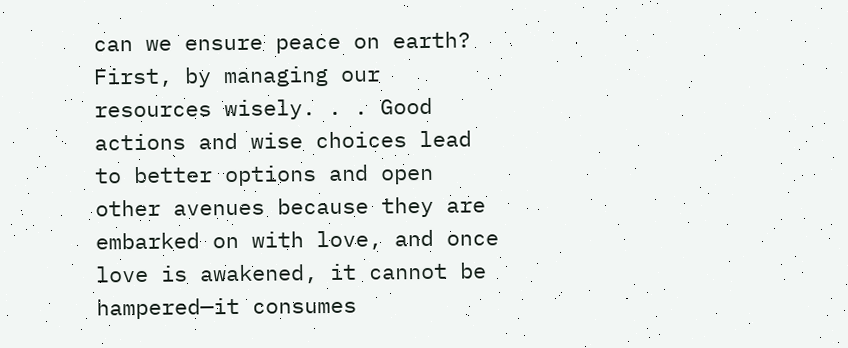can we ensure peace on earth? First, by managing our resources wisely. . . Good actions and wise choices lead to better options and open other avenues because they are embarked on with love, and once love is awakened, it cannot be hampered—it consumes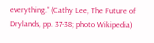everything.” (Cathy Lee, The Future of Drylands, pp. 37-38; photo Wikipedia)